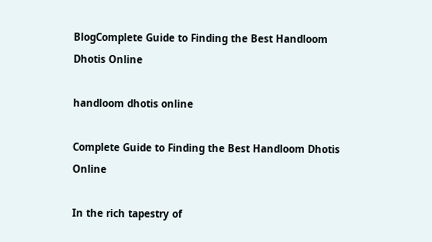BlogComplete Guide to Finding the Best Handloom Dhotis Online

handloom dhotis online

Complete Guide to Finding the Best Handloom Dhotis Online

In the rich tapestry of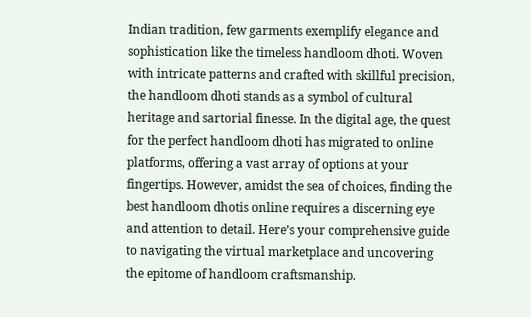Indian tradition, few garments exemplify elegance and sophistication like the timeless handloom dhoti. Woven with intricate patterns and crafted with skillful precision, the handloom dhoti stands as a symbol of cultural heritage and sartorial finesse. In the digital age, the quest for the perfect handloom dhoti has migrated to online platforms, offering a vast array of options at your fingertips. However, amidst the sea of choices, finding the best handloom dhotis online requires a discerning eye and attention to detail. Here’s your comprehensive guide to navigating the virtual marketplace and uncovering the epitome of handloom craftsmanship.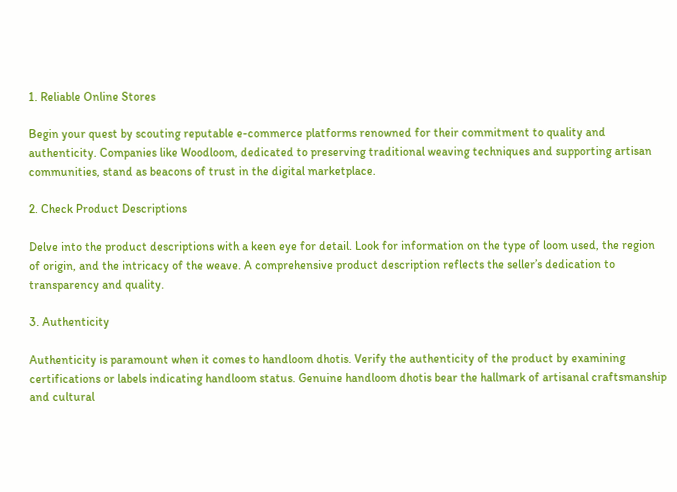1. Reliable Online Stores

Begin your quest by scouting reputable e-commerce platforms renowned for their commitment to quality and authenticity. Companies like Woodloom, dedicated to preserving traditional weaving techniques and supporting artisan communities, stand as beacons of trust in the digital marketplace.

2. Check Product Descriptions

Delve into the product descriptions with a keen eye for detail. Look for information on the type of loom used, the region of origin, and the intricacy of the weave. A comprehensive product description reflects the seller’s dedication to transparency and quality.

3. Authenticity

Authenticity is paramount when it comes to handloom dhotis. Verify the authenticity of the product by examining certifications or labels indicating handloom status. Genuine handloom dhotis bear the hallmark of artisanal craftsmanship and cultural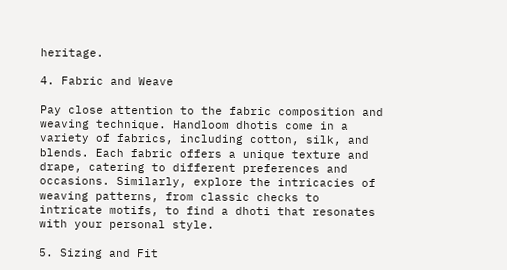heritage.

4. Fabric and Weave

Pay close attention to the fabric composition and weaving technique. Handloom dhotis come in a variety of fabrics, including cotton, silk, and blends. Each fabric offers a unique texture and drape, catering to different preferences and occasions. Similarly, explore the intricacies of weaving patterns, from classic checks to intricate motifs, to find a dhoti that resonates with your personal style.

5. Sizing and Fit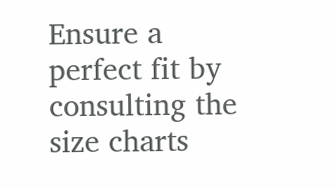Ensure a perfect fit by consulting the size charts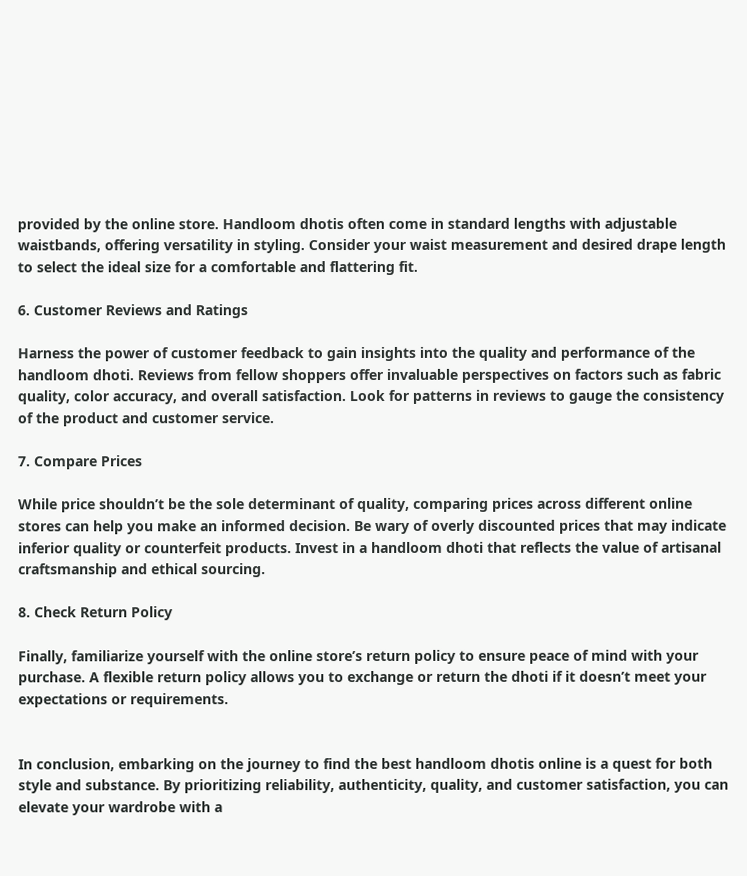provided by the online store. Handloom dhotis often come in standard lengths with adjustable waistbands, offering versatility in styling. Consider your waist measurement and desired drape length to select the ideal size for a comfortable and flattering fit.

6. Customer Reviews and Ratings

Harness the power of customer feedback to gain insights into the quality and performance of the handloom dhoti. Reviews from fellow shoppers offer invaluable perspectives on factors such as fabric quality, color accuracy, and overall satisfaction. Look for patterns in reviews to gauge the consistency of the product and customer service.

7. Compare Prices

While price shouldn’t be the sole determinant of quality, comparing prices across different online stores can help you make an informed decision. Be wary of overly discounted prices that may indicate inferior quality or counterfeit products. Invest in a handloom dhoti that reflects the value of artisanal craftsmanship and ethical sourcing.

8. Check Return Policy

Finally, familiarize yourself with the online store’s return policy to ensure peace of mind with your purchase. A flexible return policy allows you to exchange or return the dhoti if it doesn’t meet your expectations or requirements.


In conclusion, embarking on the journey to find the best handloom dhotis online is a quest for both style and substance. By prioritizing reliability, authenticity, quality, and customer satisfaction, you can elevate your wardrobe with a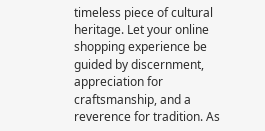timeless piece of cultural heritage. Let your online shopping experience be guided by discernment, appreciation for craftsmanship, and a reverence for tradition. As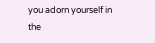you adorn yourself in the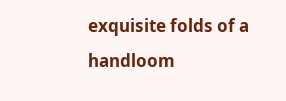exquisite folds of a handloom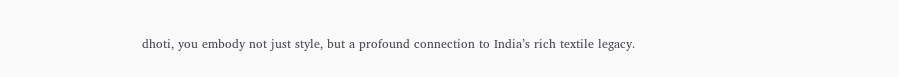dhoti, you embody not just style, but a profound connection to India’s rich textile legacy.